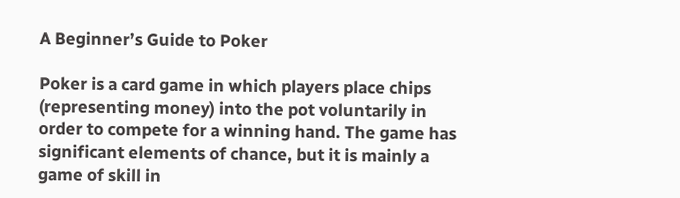A Beginner’s Guide to Poker

Poker is a card game in which players place chips (representing money) into the pot voluntarily in order to compete for a winning hand. The game has significant elements of chance, but it is mainly a game of skill in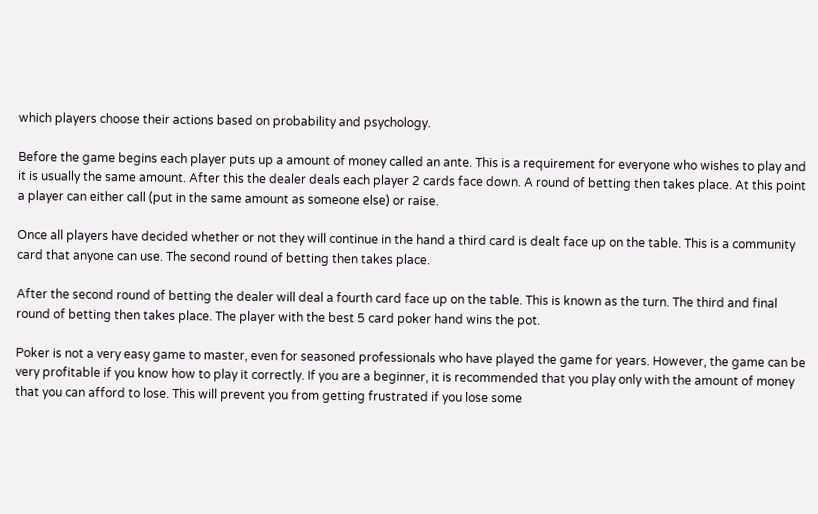which players choose their actions based on probability and psychology.

Before the game begins each player puts up a amount of money called an ante. This is a requirement for everyone who wishes to play and it is usually the same amount. After this the dealer deals each player 2 cards face down. A round of betting then takes place. At this point a player can either call (put in the same amount as someone else) or raise.

Once all players have decided whether or not they will continue in the hand a third card is dealt face up on the table. This is a community card that anyone can use. The second round of betting then takes place.

After the second round of betting the dealer will deal a fourth card face up on the table. This is known as the turn. The third and final round of betting then takes place. The player with the best 5 card poker hand wins the pot.

Poker is not a very easy game to master, even for seasoned professionals who have played the game for years. However, the game can be very profitable if you know how to play it correctly. If you are a beginner, it is recommended that you play only with the amount of money that you can afford to lose. This will prevent you from getting frustrated if you lose some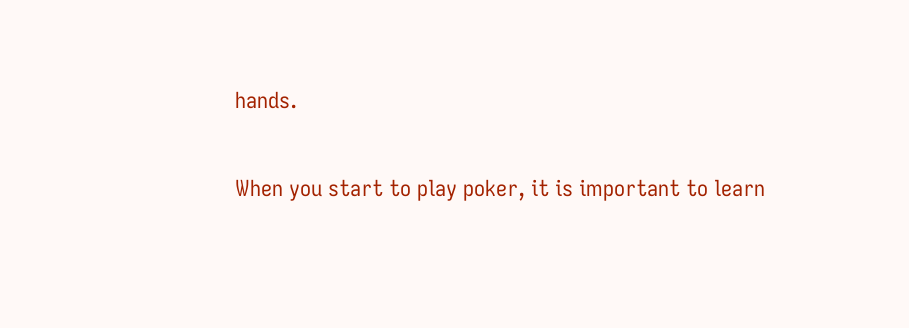hands.

When you start to play poker, it is important to learn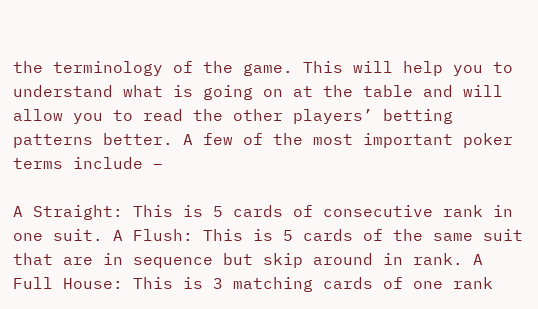the terminology of the game. This will help you to understand what is going on at the table and will allow you to read the other players’ betting patterns better. A few of the most important poker terms include –

A Straight: This is 5 cards of consecutive rank in one suit. A Flush: This is 5 cards of the same suit that are in sequence but skip around in rank. A Full House: This is 3 matching cards of one rank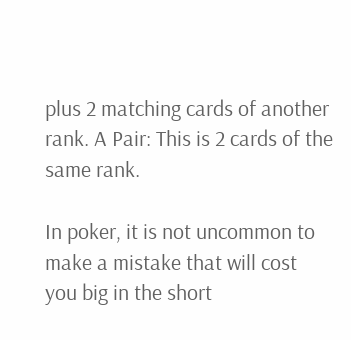plus 2 matching cards of another rank. A Pair: This is 2 cards of the same rank.

In poker, it is not uncommon to make a mistake that will cost you big in the short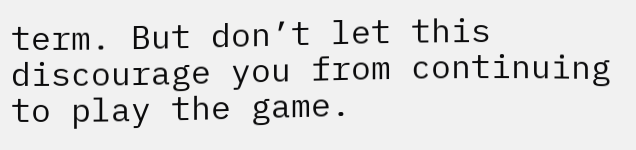term. But don’t let this discourage you from continuing to play the game.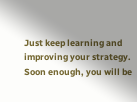Just keep learning and improving your strategy. Soon enough, you will be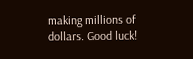making millions of dollars. Good luck!